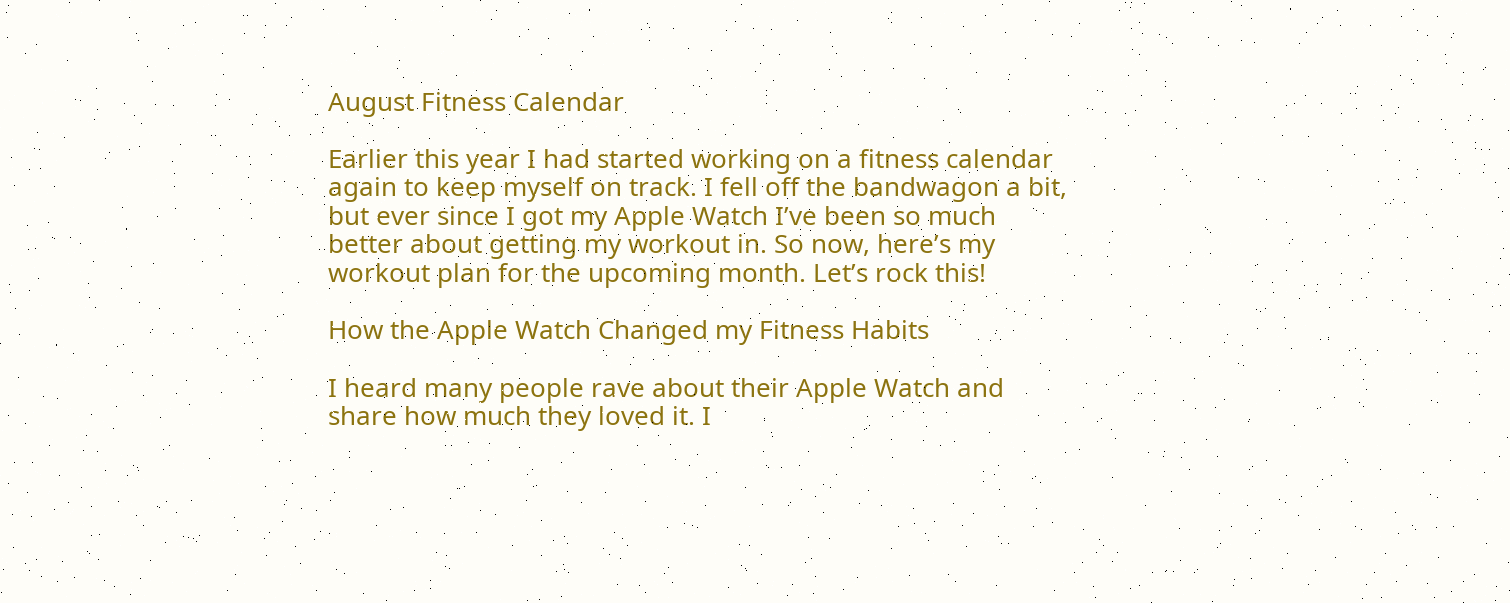August Fitness Calendar

Earlier this year I had started working on a fitness calendar again to keep myself on track. I fell off the bandwagon a bit, but ever since I got my Apple Watch I’ve been so much better about getting my workout in. So now, here’s my workout plan for the upcoming month. Let’s rock this!

How the Apple Watch Changed my Fitness Habits

I heard many people rave about their Apple Watch and share how much they loved it. I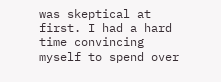was skeptical at first. I had a hard time convincing myself to spend over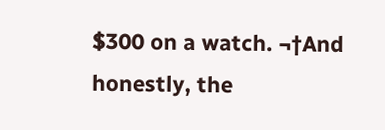$300 on a watch. ¬†And honestly, the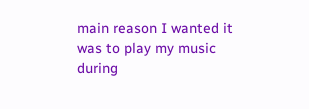main reason I wanted it was to play my music during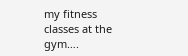my fitness classes at the gym….